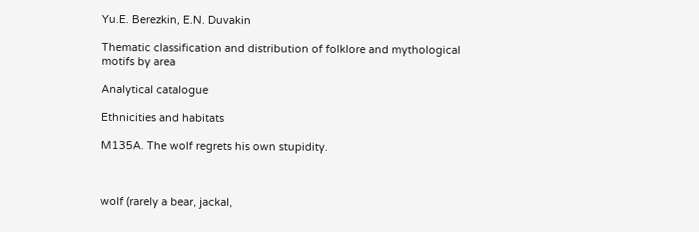Yu.E. Berezkin, E.N. Duvakin

Thematic classification and distribution of folklore and mythological motifs by area

Analytical catalogue

Ethnicities and habitats

M135A. The wolf regrets his own stupidity.



wolf (rarely a bear, jackal,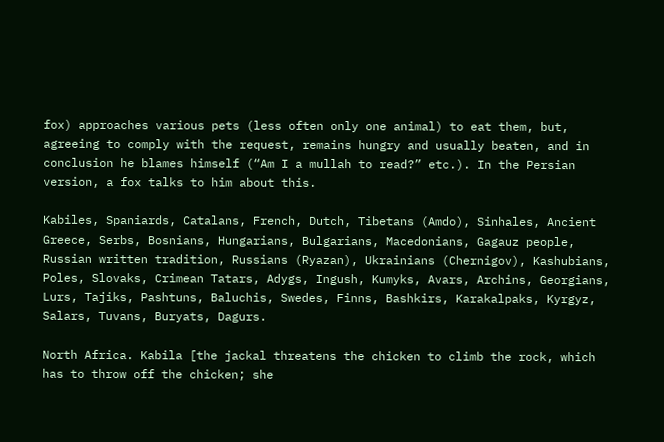fox) approaches various pets (less often only one animal) to eat them, but, agreeing to comply with the request, remains hungry and usually beaten, and in conclusion he blames himself (“Am I a mullah to read?” etc.). In the Persian version, a fox talks to him about this.

Kabiles, Spaniards, Catalans, French, Dutch, Tibetans (Amdo), Sinhales, Ancient Greece, Serbs, Bosnians, Hungarians, Bulgarians, Macedonians, Gagauz people, Russian written tradition, Russians (Ryazan), Ukrainians (Chernigov), Kashubians, Poles, Slovaks, Crimean Tatars, Adygs, Ingush, Kumyks, Avars, Archins, Georgians, Lurs, Tajiks, Pashtuns, Baluchis, Swedes, Finns, Bashkirs, Karakalpaks, Kyrgyz, Salars, Tuvans, Buryats, Dagurs.

North Africa. Kabila [the jackal threatens the chicken to climb the rock, which has to throw off the chicken; she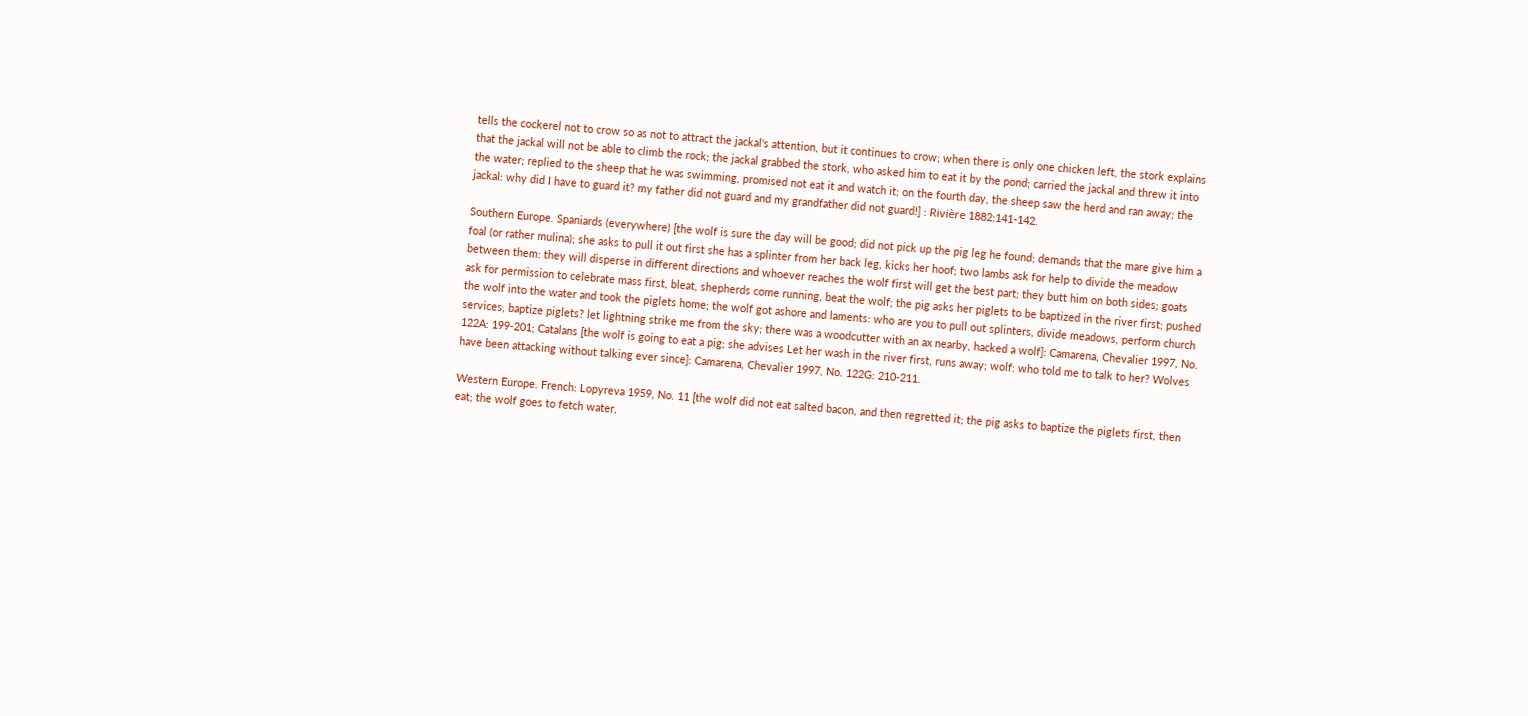tells the cockerel not to crow so as not to attract the jackal's attention, but it continues to crow; when there is only one chicken left, the stork explains that the jackal will not be able to climb the rock; the jackal grabbed the stork, who asked him to eat it by the pond; carried the jackal and threw it into the water; replied to the sheep that he was swimming, promised not eat it and watch it; on the fourth day, the sheep saw the herd and ran away; the jackal: why did I have to guard it? my father did not guard and my grandfather did not guard!] : Rivière 1882:141-142.

Southern Europe. Spaniards (everywhere) [the wolf is sure the day will be good; did not pick up the pig leg he found; demands that the mare give him a foal (or rather mulina); she asks to pull it out first she has a splinter from her back leg, kicks her hoof; two lambs ask for help to divide the meadow between them: they will disperse in different directions and whoever reaches the wolf first will get the best part; they butt him on both sides; goats ask for permission to celebrate mass first, bleat, shepherds come running, beat the wolf; the pig asks her piglets to be baptized in the river first; pushed the wolf into the water and took the piglets home; the wolf got ashore and laments: who are you to pull out splinters, divide meadows, perform church services, baptize piglets? let lightning strike me from the sky; there was a woodcutter with an ax nearby, hacked a wolf]: Camarena, Chevalier 1997, No. 122A: 199-201; Catalans [the wolf is going to eat a pig; she advises Let her wash in the river first, runs away; wolf: who told me to talk to her? Wolves have been attacking without talking ever since]: Camarena, Chevalier 1997, No. 122G: 210-211.

Western Europe. French: Lopyreva 1959, No. 11 [the wolf did not eat salted bacon, and then regretted it; the pig asks to baptize the piglets first, then eat; the wolf goes to fetch water,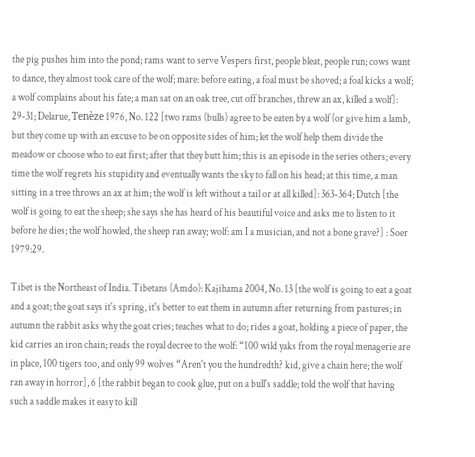the pig pushes him into the pond; rams want to serve Vespers first, people bleat, people run; cows want to dance, they almost took care of the wolf; mare: before eating, a foal must be shoved; a foal kicks a wolf; a wolf complains about his fate; a man sat on an oak tree, cut off branches, threw an ax, killed a wolf]: 29-31; Delarue, Tenèze 1976, No. 122 [two rams (bulls) agree to be eaten by a wolf (or give him a lamb, but they come up with an excuse to be on opposite sides of him; let the wolf help them divide the meadow or choose who to eat first; after that they butt him; this is an episode in the series others; every time the wolf regrets his stupidity and eventually wants the sky to fall on his head; at this time, a man sitting in a tree throws an ax at him; the wolf is left without a tail or at all killed]: 363-364; Dutch [the wolf is going to eat the sheep; she says she has heard of his beautiful voice and asks me to listen to it before he dies; the wolf howled, the sheep ran away; wolf: am I a musician, and not a bone grave?] : Soer 1979:29.

Tibet is the Northeast of India. Tibetans (Amdo): Kajihama 2004, No. 13 [the wolf is going to eat a goat and a goat; the goat says it's spring, it's better to eat them in autumn after returning from pastures; in autumn the rabbit asks why the goat cries; teaches what to do; rides a goat, holding a piece of paper, the kid carries an iron chain; reads the royal decree to the wolf: “100 wild yaks from the royal menagerie are in place, 100 tigers too, and only 99 wolves “Aren't you the hundredth? kid, give a chain here; the wolf ran away in horror], 6 [the rabbit began to cook glue, put on a bull's saddle; told the wolf that having such a saddle makes it easy to kill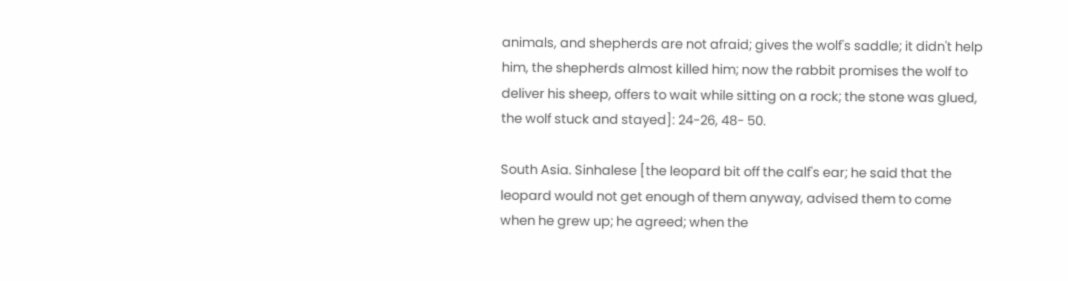animals, and shepherds are not afraid; gives the wolf's saddle; it didn't help him, the shepherds almost killed him; now the rabbit promises the wolf to deliver his sheep, offers to wait while sitting on a rock; the stone was glued, the wolf stuck and stayed]: 24-26, 48- 50.

South Asia. Sinhalese [the leopard bit off the calf's ear; he said that the leopard would not get enough of them anyway, advised them to come when he grew up; he agreed; when the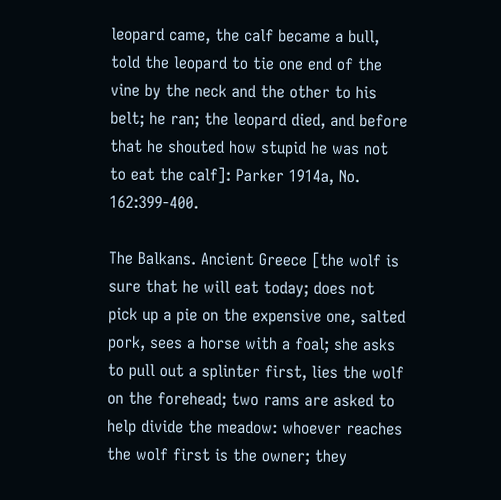leopard came, the calf became a bull, told the leopard to tie one end of the vine by the neck and the other to his belt; he ran; the leopard died, and before that he shouted how stupid he was not to eat the calf]: Parker 1914a, No. 162:399-400.

The Balkans. Ancient Greece [the wolf is sure that he will eat today; does not pick up a pie on the expensive one, salted pork, sees a horse with a foal; she asks to pull out a splinter first, lies the wolf on the forehead; two rams are asked to help divide the meadow: whoever reaches the wolf first is the owner; they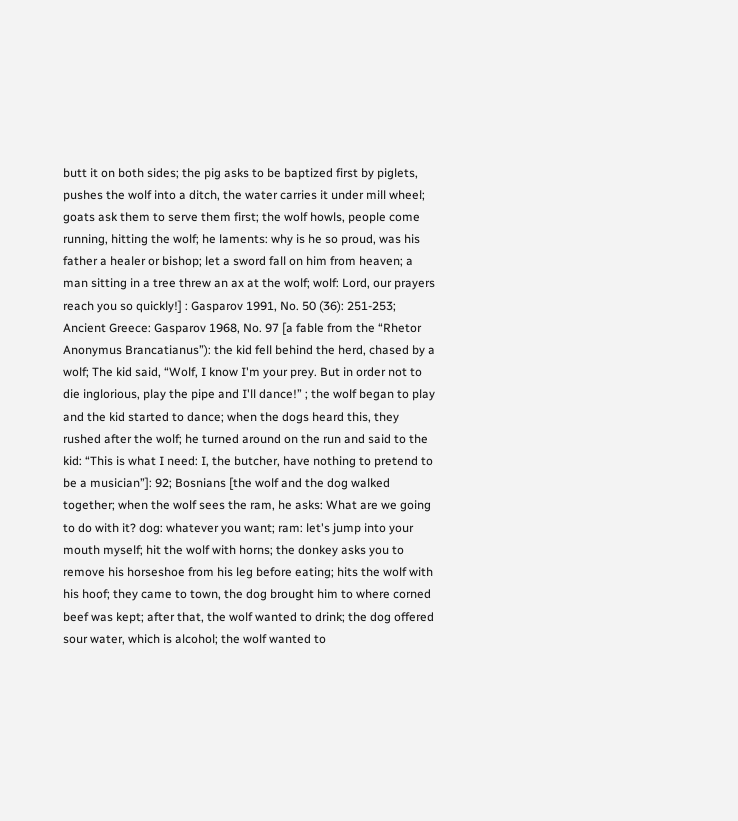butt it on both sides; the pig asks to be baptized first by piglets, pushes the wolf into a ditch, the water carries it under mill wheel; goats ask them to serve them first; the wolf howls, people come running, hitting the wolf; he laments: why is he so proud, was his father a healer or bishop; let a sword fall on him from heaven; a man sitting in a tree threw an ax at the wolf; wolf: Lord, our prayers reach you so quickly!] : Gasparov 1991, No. 50 (36): 251-253; Ancient Greece: Gasparov 1968, No. 97 [a fable from the “Rhetor Anonymus Brancatianus”): the kid fell behind the herd, chased by a wolf; The kid said, “Wolf, I know I'm your prey. But in order not to die inglorious, play the pipe and I'll dance!” ; the wolf began to play and the kid started to dance; when the dogs heard this, they rushed after the wolf; he turned around on the run and said to the kid: “This is what I need: I, the butcher, have nothing to pretend to be a musician”]: 92; Bosnians [the wolf and the dog walked together; when the wolf sees the ram, he asks: What are we going to do with it? dog: whatever you want; ram: let's jump into your mouth myself; hit the wolf with horns; the donkey asks you to remove his horseshoe from his leg before eating; hits the wolf with his hoof; they came to town, the dog brought him to where corned beef was kept; after that, the wolf wanted to drink; the dog offered sour water, which is alcohol; the wolf wanted to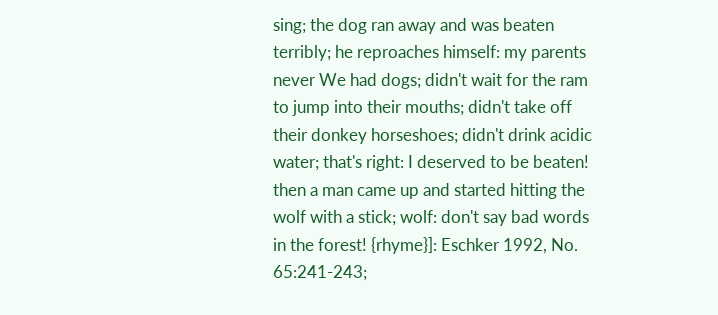sing; the dog ran away and was beaten terribly; he reproaches himself: my parents never We had dogs; didn't wait for the ram to jump into their mouths; didn't take off their donkey horseshoes; didn't drink acidic water; that's right: I deserved to be beaten! then a man came up and started hitting the wolf with a stick; wolf: don't say bad words in the forest! {rhyme}]: Eschker 1992, No. 65:241-243;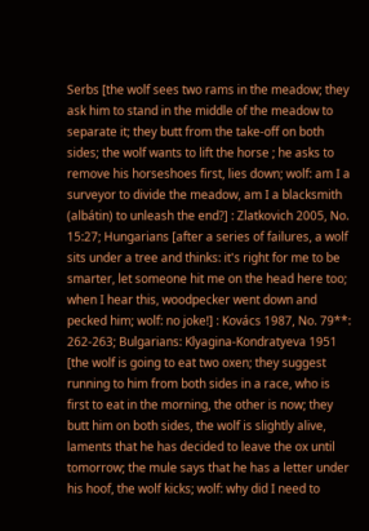Serbs [the wolf sees two rams in the meadow; they ask him to stand in the middle of the meadow to separate it; they butt from the take-off on both sides; the wolf wants to lift the horse ; he asks to remove his horseshoes first, lies down; wolf: am I a surveyor to divide the meadow, am I a blacksmith (albátin) to unleash the end?] : Zlatkovich 2005, No. 15:27; Hungarians [after a series of failures, a wolf sits under a tree and thinks: it's right for me to be smarter, let someone hit me on the head here too; when I hear this, woodpecker went down and pecked him; wolf: no joke!] : Kovács 1987, No. 79**: 262-263; Bulgarians: Klyagina-Kondratyeva 1951 [the wolf is going to eat two oxen; they suggest running to him from both sides in a race, who is first to eat in the morning, the other is now; they butt him on both sides, the wolf is slightly alive, laments that he has decided to leave the ox until tomorrow; the mule says that he has a letter under his hoof, the wolf kicks; wolf: why did I need to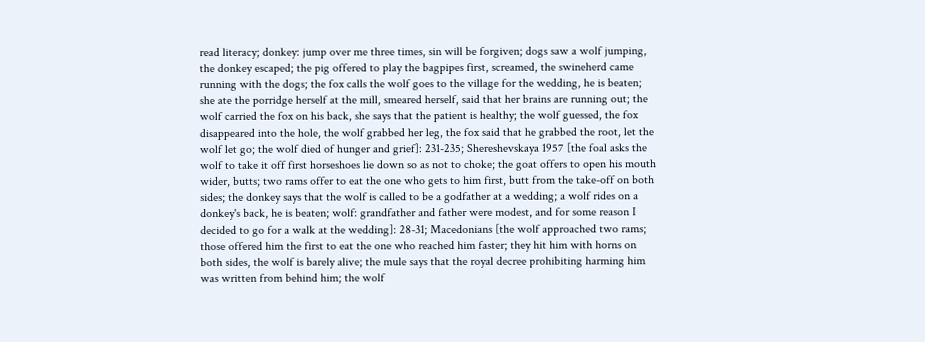read literacy; donkey: jump over me three times, sin will be forgiven; dogs saw a wolf jumping, the donkey escaped; the pig offered to play the bagpipes first, screamed, the swineherd came running with the dogs; the fox calls the wolf goes to the village for the wedding, he is beaten; she ate the porridge herself at the mill, smeared herself, said that her brains are running out; the wolf carried the fox on his back, she says that the patient is healthy; the wolf guessed, the fox disappeared into the hole, the wolf grabbed her leg, the fox said that he grabbed the root, let the wolf let go; the wolf died of hunger and grief]: 231-235; Shereshevskaya 1957 [the foal asks the wolf to take it off first horseshoes lie down so as not to choke; the goat offers to open his mouth wider, butts; two rams offer to eat the one who gets to him first, butt from the take-off on both sides; the donkey says that the wolf is called to be a godfather at a wedding; a wolf rides on a donkey's back, he is beaten; wolf: grandfather and father were modest, and for some reason I decided to go for a walk at the wedding]: 28-31; Macedonians [the wolf approached two rams; those offered him the first to eat the one who reached him faster; they hit him with horns on both sides, the wolf is barely alive; the mule says that the royal decree prohibiting harming him was written from behind him; the wolf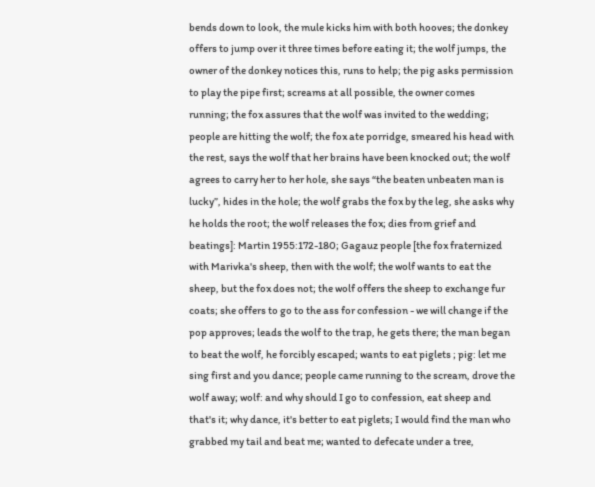bends down to look, the mule kicks him with both hooves; the donkey offers to jump over it three times before eating it; the wolf jumps, the owner of the donkey notices this, runs to help; the pig asks permission to play the pipe first; screams at all possible, the owner comes running; the fox assures that the wolf was invited to the wedding; people are hitting the wolf; the fox ate porridge, smeared his head with the rest, says the wolf that her brains have been knocked out; the wolf agrees to carry her to her hole, she says “the beaten unbeaten man is lucky”, hides in the hole; the wolf grabs the fox by the leg, she asks why he holds the root; the wolf releases the fox; dies from grief and beatings]: Martin 1955:172-180; Gagauz people [the fox fraternized with Marivka's sheep, then with the wolf; the wolf wants to eat the sheep, but the fox does not; the wolf offers the sheep to exchange fur coats; she offers to go to the ass for confession - we will change if the pop approves; leads the wolf to the trap, he gets there; the man began to beat the wolf, he forcibly escaped; wants to eat piglets ; pig: let me sing first and you dance; people came running to the scream, drove the wolf away; wolf: and why should I go to confession, eat sheep and that's it; why dance, it's better to eat piglets; I would find the man who grabbed my tail and beat me; wanted to defecate under a tree,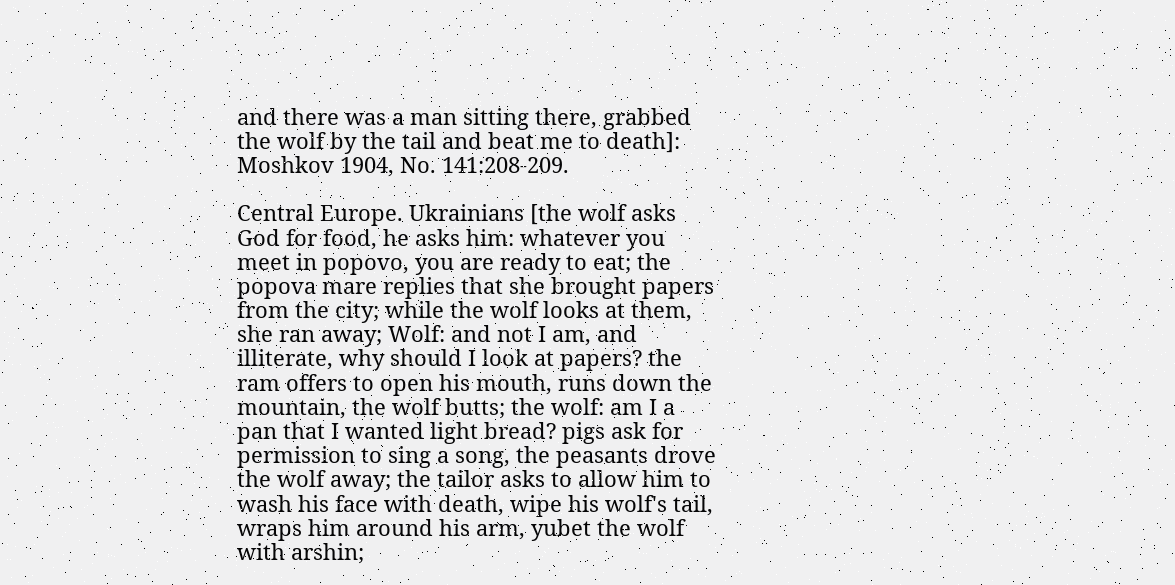and there was a man sitting there, grabbed the wolf by the tail and beat me to death]: Moshkov 1904, No. 141:208-209.

Central Europe. Ukrainians [the wolf asks God for food, he asks him: whatever you meet in popovo, you are ready to eat; the popova mare replies that she brought papers from the city; while the wolf looks at them, she ran away; Wolf: and not I am, and illiterate, why should I look at papers? the ram offers to open his mouth, runs down the mountain, the wolf butts; the wolf: am I a pan that I wanted light bread? pigs ask for permission to sing a song, the peasants drove the wolf away; the tailor asks to allow him to wash his face with death, wipe his wolf's tail, wraps him around his arm, yubet the wolf with arshin;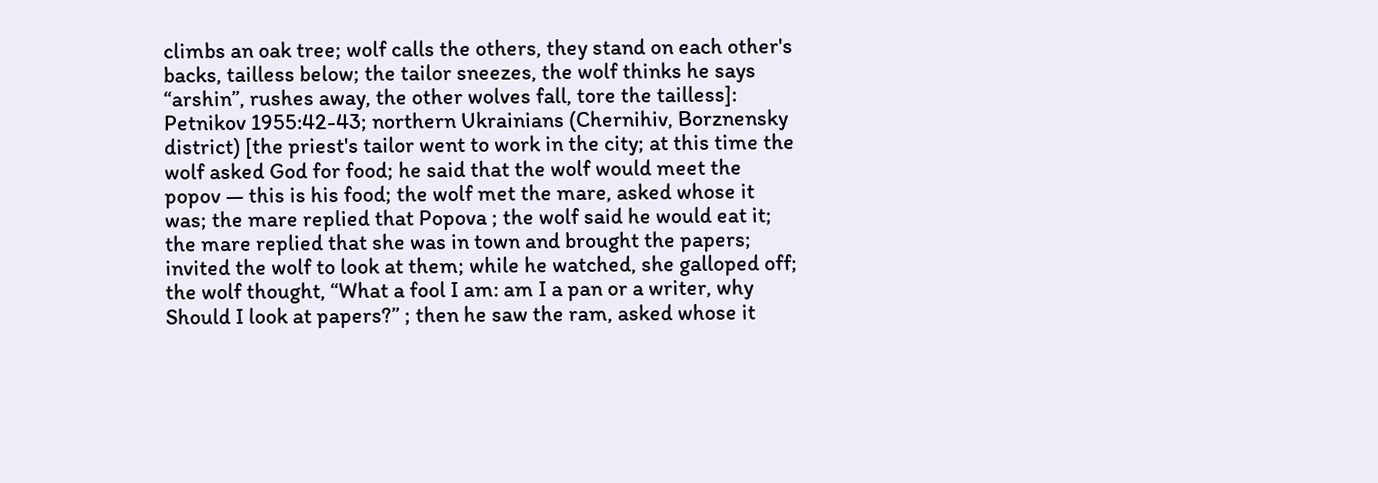climbs an oak tree; wolf calls the others, they stand on each other's backs, tailless below; the tailor sneezes, the wolf thinks he says “arshin”, rushes away, the other wolves fall, tore the tailless]: Petnikov 1955:42-43; northern Ukrainians (Chernihiv, Borznensky district) [the priest's tailor went to work in the city; at this time the wolf asked God for food; he said that the wolf would meet the popov — this is his food; the wolf met the mare, asked whose it was; the mare replied that Popova ; the wolf said he would eat it; the mare replied that she was in town and brought the papers; invited the wolf to look at them; while he watched, she galloped off; the wolf thought, “What a fool I am: am I a pan or a writer, why Should I look at papers?” ; then he saw the ram, asked whose it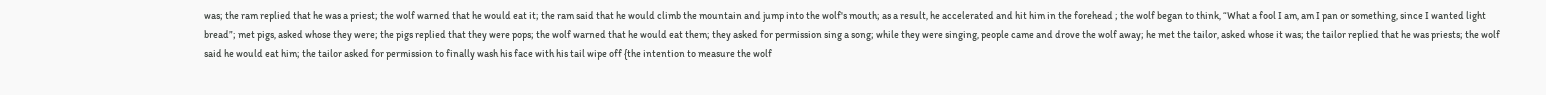was; the ram replied that he was a priest; the wolf warned that he would eat it; the ram said that he would climb the mountain and jump into the wolf's mouth; as a result, he accelerated and hit him in the forehead ; the wolf began to think, “What a fool I am, am I pan or something, since I wanted light bread”; met pigs, asked whose they were; the pigs replied that they were pops; the wolf warned that he would eat them; they asked for permission sing a song; while they were singing, people came and drove the wolf away; he met the tailor, asked whose it was; the tailor replied that he was priests; the wolf said he would eat him; the tailor asked for permission to finally wash his face with his tail wipe off {the intention to measure the wolf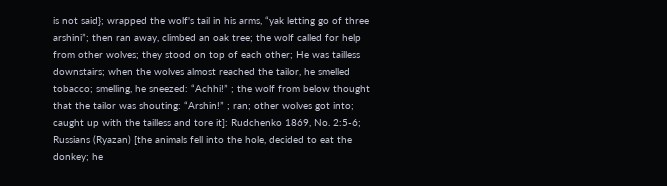is not said}; wrapped the wolf's tail in his arms, “yak letting go of three arshini”; then ran away, climbed an oak tree; the wolf called for help from other wolves; they stood on top of each other; He was tailless downstairs; when the wolves almost reached the tailor, he smelled tobacco; smelling, he sneezed: “Achhi!” ; the wolf from below thought that the tailor was shouting: “Arshin!” ; ran; other wolves got into; caught up with the tailless and tore it]: Rudchenko 1869, No. 2:5-6; Russians (Ryazan) [the animals fell into the hole, decided to eat the donkey; he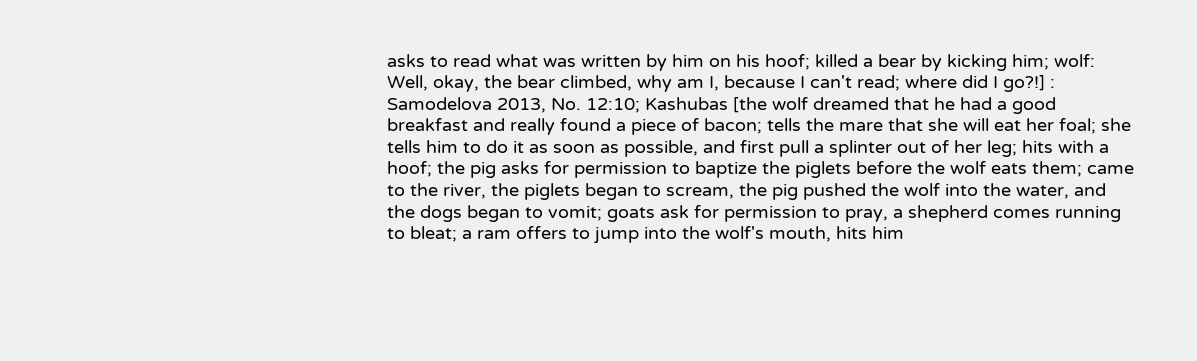asks to read what was written by him on his hoof; killed a bear by kicking him; wolf: Well, okay, the bear climbed, why am I, because I can't read; where did I go?!] : Samodelova 2013, No. 12:10; Kashubas [the wolf dreamed that he had a good breakfast and really found a piece of bacon; tells the mare that she will eat her foal; she tells him to do it as soon as possible, and first pull a splinter out of her leg; hits with a hoof; the pig asks for permission to baptize the piglets before the wolf eats them; came to the river, the piglets began to scream, the pig pushed the wolf into the water, and the dogs began to vomit; goats ask for permission to pray, a shepherd comes running to bleat; a ram offers to jump into the wolf's mouth, hits him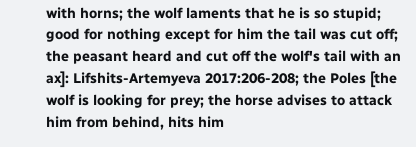with horns; the wolf laments that he is so stupid; good for nothing except for him the tail was cut off; the peasant heard and cut off the wolf's tail with an ax]: Lifshits-Artemyeva 2017:206-208; the Poles [the wolf is looking for prey; the horse advises to attack him from behind, hits him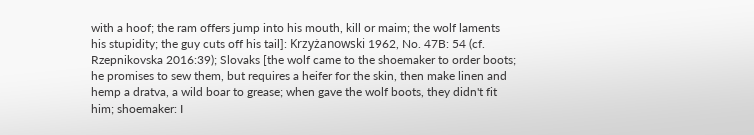with a hoof; the ram offers jump into his mouth, kill or maim; the wolf laments his stupidity; the guy cuts off his tail]: Krzyżanowski 1962, No. 47B: 54 (cf. Rzepnikovska 2016:39); Slovaks [the wolf came to the shoemaker to order boots; he promises to sew them, but requires a heifer for the skin, then make linen and hemp a dratva, a wild boar to grease; when gave the wolf boots, they didn't fit him; shoemaker: I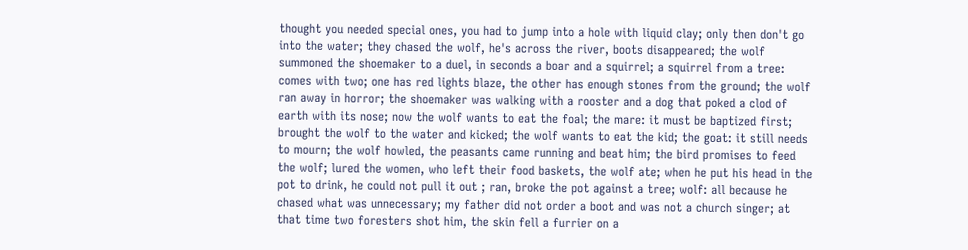thought you needed special ones, you had to jump into a hole with liquid clay; only then don't go into the water; they chased the wolf, he's across the river, boots disappeared; the wolf summoned the shoemaker to a duel, in seconds a boar and a squirrel; a squirrel from a tree: comes with two; one has red lights blaze, the other has enough stones from the ground; the wolf ran away in horror; the shoemaker was walking with a rooster and a dog that poked a clod of earth with its nose; now the wolf wants to eat the foal; the mare: it must be baptized first; brought the wolf to the water and kicked; the wolf wants to eat the kid; the goat: it still needs to mourn; the wolf howled, the peasants came running and beat him; the bird promises to feed the wolf; lured the women, who left their food baskets, the wolf ate; when he put his head in the pot to drink, he could not pull it out ; ran, broke the pot against a tree; wolf: all because he chased what was unnecessary; my father did not order a boot and was not a church singer; at that time two foresters shot him, the skin fell a furrier on a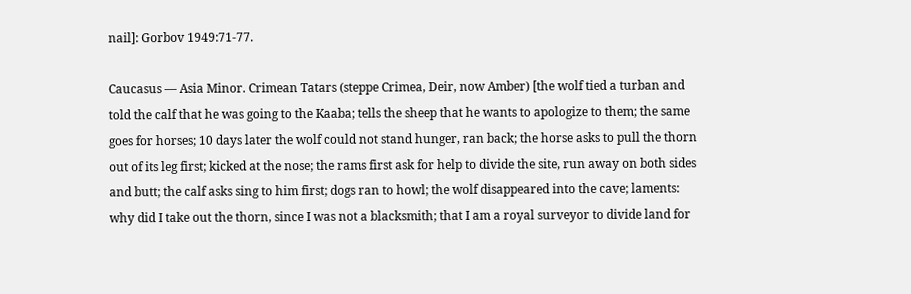nail]: Gorbov 1949:71-77.

Caucasus — Asia Minor. Crimean Tatars (steppe Crimea, Deir, now Amber) [the wolf tied a turban and told the calf that he was going to the Kaaba; tells the sheep that he wants to apologize to them; the same goes for horses; 10 days later the wolf could not stand hunger, ran back; the horse asks to pull the thorn out of its leg first; kicked at the nose; the rams first ask for help to divide the site, run away on both sides and butt; the calf asks sing to him first; dogs ran to howl; the wolf disappeared into the cave; laments: why did I take out the thorn, since I was not a blacksmith; that I am a royal surveyor to divide land for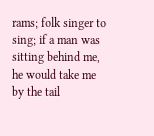rams; folk singer to sing; if a man was sitting behind me, he would take me by the tail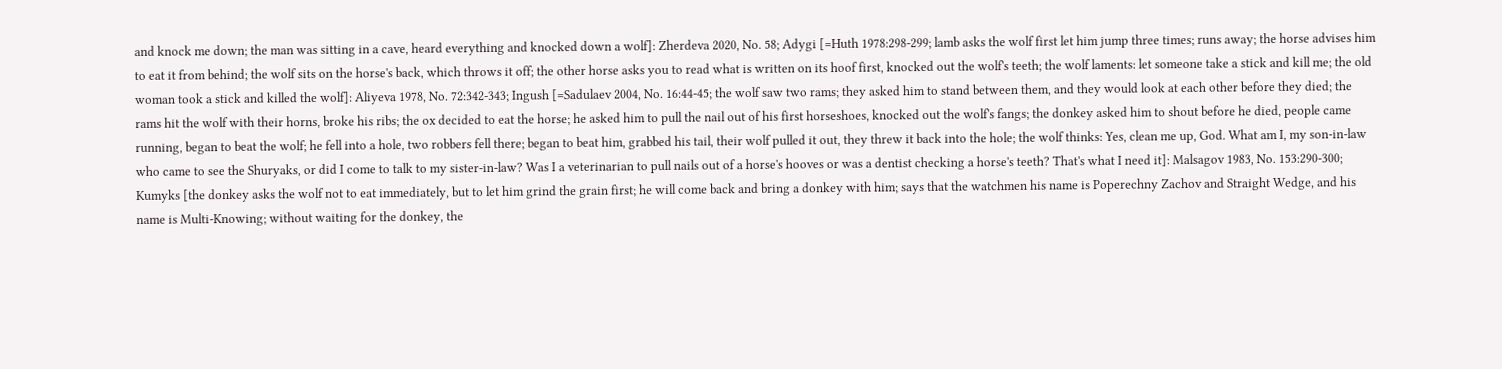and knock me down; the man was sitting in a cave, heard everything and knocked down a wolf]: Zherdeva 2020, No. 58; Adygi [=Huth 1978:298-299; lamb asks the wolf first let him jump three times; runs away; the horse advises him to eat it from behind; the wolf sits on the horse's back, which throws it off; the other horse asks you to read what is written on its hoof first, knocked out the wolf's teeth; the wolf laments: let someone take a stick and kill me; the old woman took a stick and killed the wolf]: Aliyeva 1978, No. 72:342-343; Ingush [=Sadulaev 2004, No. 16:44-45; the wolf saw two rams; they asked him to stand between them, and they would look at each other before they died; the rams hit the wolf with their horns, broke his ribs; the ox decided to eat the horse; he asked him to pull the nail out of his first horseshoes, knocked out the wolf's fangs; the donkey asked him to shout before he died, people came running, began to beat the wolf; he fell into a hole, two robbers fell there; began to beat him, grabbed his tail, their wolf pulled it out, they threw it back into the hole; the wolf thinks: Yes, clean me up, God. What am I, my son-in-law who came to see the Shuryaks, or did I come to talk to my sister-in-law? Was I a veterinarian to pull nails out of a horse's hooves or was a dentist checking a horse's teeth? That's what I need it]: Malsagov 1983, No. 153:290-300; Kumyks [the donkey asks the wolf not to eat immediately, but to let him grind the grain first; he will come back and bring a donkey with him; says that the watchmen his name is Poperechny Zachov and Straight Wedge, and his name is Multi-Knowing; without waiting for the donkey, the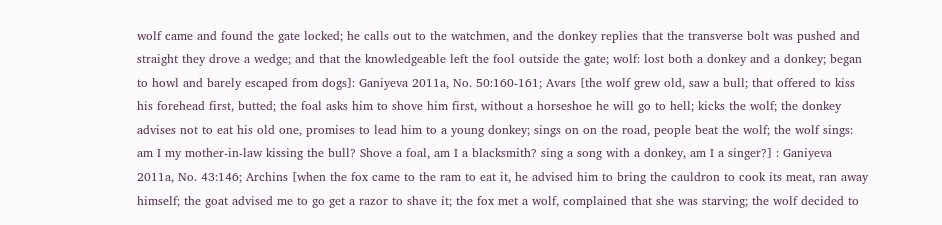wolf came and found the gate locked; he calls out to the watchmen, and the donkey replies that the transverse bolt was pushed and straight they drove a wedge; and that the knowledgeable left the fool outside the gate; wolf: lost both a donkey and a donkey; began to howl and barely escaped from dogs]: Ganiyeva 2011a, No. 50:160-161; Avars [the wolf grew old, saw a bull; that offered to kiss his forehead first, butted; the foal asks him to shove him first, without a horseshoe he will go to hell; kicks the wolf; the donkey advises not to eat his old one, promises to lead him to a young donkey; sings on on the road, people beat the wolf; the wolf sings: am I my mother-in-law kissing the bull? Shove a foal, am I a blacksmith? sing a song with a donkey, am I a singer?] : Ganiyeva 2011a, No. 43:146; Archins [when the fox came to the ram to eat it, he advised him to bring the cauldron to cook its meat, ran away himself; the goat advised me to go get a razor to shave it; the fox met a wolf, complained that she was starving; the wolf decided to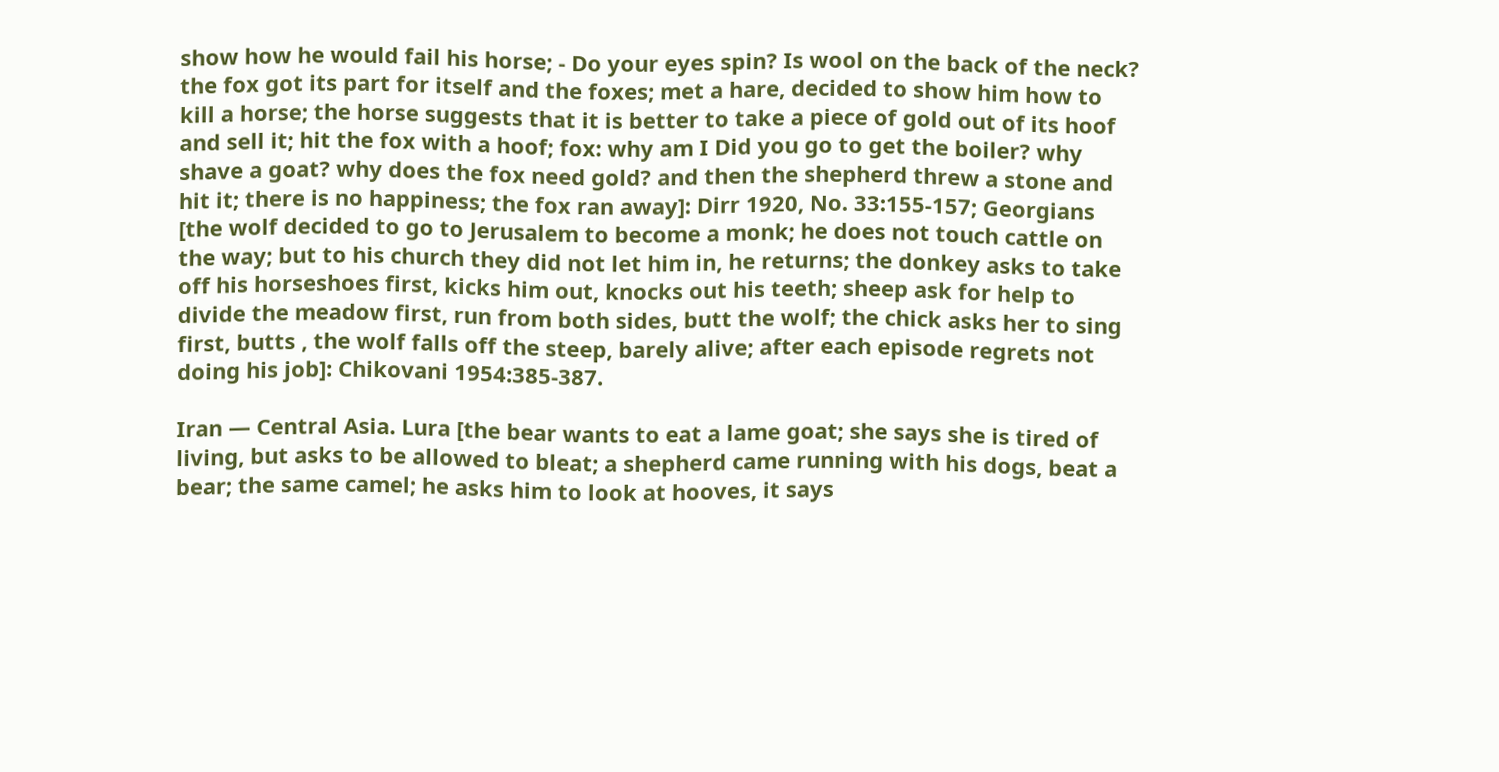show how he would fail his horse; - Do your eyes spin? Is wool on the back of the neck? the fox got its part for itself and the foxes; met a hare, decided to show him how to kill a horse; the horse suggests that it is better to take a piece of gold out of its hoof and sell it; hit the fox with a hoof; fox: why am I Did you go to get the boiler? why shave a goat? why does the fox need gold? and then the shepherd threw a stone and hit it; there is no happiness; the fox ran away]: Dirr 1920, No. 33:155-157; Georgians [the wolf decided to go to Jerusalem to become a monk; he does not touch cattle on the way; but to his church they did not let him in, he returns; the donkey asks to take off his horseshoes first, kicks him out, knocks out his teeth; sheep ask for help to divide the meadow first, run from both sides, butt the wolf; the chick asks her to sing first, butts , the wolf falls off the steep, barely alive; after each episode regrets not doing his job]: Chikovani 1954:385-387.

Iran — Central Asia. Lura [the bear wants to eat a lame goat; she says she is tired of living, but asks to be allowed to bleat; a shepherd came running with his dogs, beat a bear; the same camel; he asks him to look at hooves, it says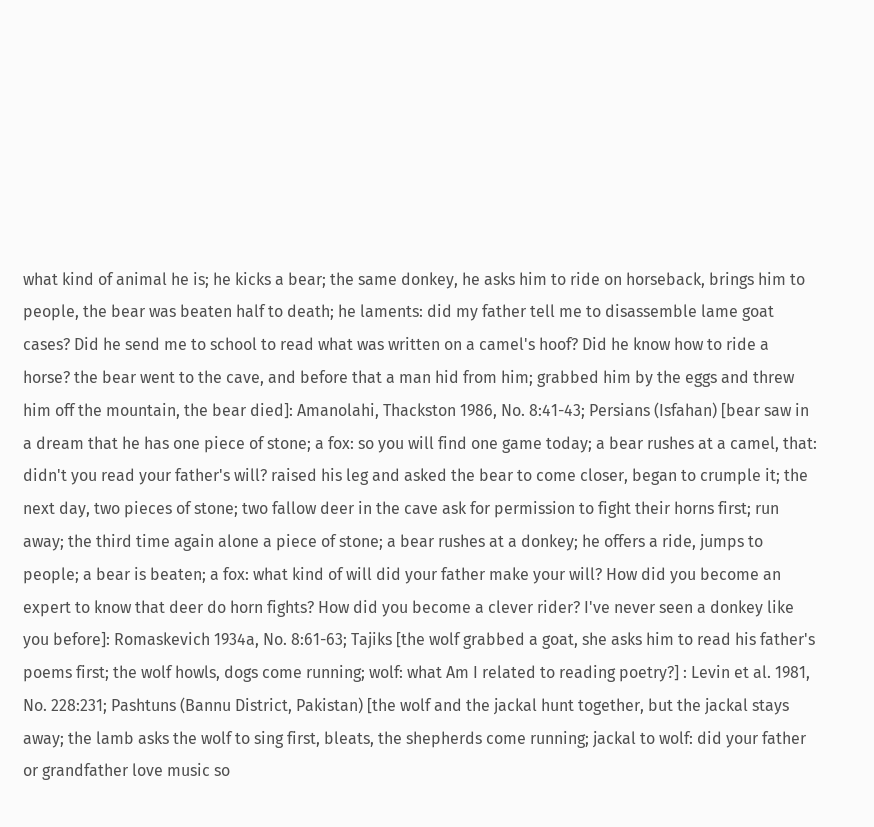what kind of animal he is; he kicks a bear; the same donkey, he asks him to ride on horseback, brings him to people, the bear was beaten half to death; he laments: did my father tell me to disassemble lame goat cases? Did he send me to school to read what was written on a camel's hoof? Did he know how to ride a horse? the bear went to the cave, and before that a man hid from him; grabbed him by the eggs and threw him off the mountain, the bear died]: Amanolahi, Thackston 1986, No. 8:41-43; Persians (Isfahan) [bear saw in a dream that he has one piece of stone; a fox: so you will find one game today; a bear rushes at a camel, that: didn't you read your father's will? raised his leg and asked the bear to come closer, began to crumple it; the next day, two pieces of stone; two fallow deer in the cave ask for permission to fight their horns first; run away; the third time again alone a piece of stone; a bear rushes at a donkey; he offers a ride, jumps to people; a bear is beaten; a fox: what kind of will did your father make your will? How did you become an expert to know that deer do horn fights? How did you become a clever rider? I've never seen a donkey like you before]: Romaskevich 1934a, No. 8:61-63; Tajiks [the wolf grabbed a goat, she asks him to read his father's poems first; the wolf howls, dogs come running; wolf: what Am I related to reading poetry?] : Levin et al. 1981, No. 228:231; Pashtuns (Bannu District, Pakistan) [the wolf and the jackal hunt together, but the jackal stays away; the lamb asks the wolf to sing first, bleats, the shepherds come running; jackal to wolf: did your father or grandfather love music so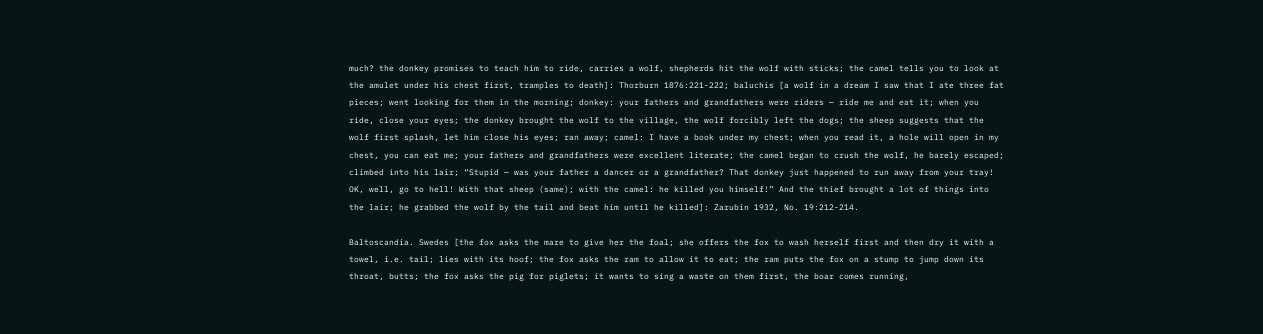much? the donkey promises to teach him to ride, carries a wolf, shepherds hit the wolf with sticks; the camel tells you to look at the amulet under his chest first, tramples to death]: Thorburn 1876:221-222; baluchis [a wolf in a dream I saw that I ate three fat pieces; went looking for them in the morning; donkey: your fathers and grandfathers were riders — ride me and eat it; when you ride, close your eyes; the donkey brought the wolf to the village, the wolf forcibly left the dogs; the sheep suggests that the wolf first splash, let him close his eyes; ran away; camel: I have a book under my chest; when you read it, a hole will open in my chest, you can eat me; your fathers and grandfathers were excellent literate; the camel began to crush the wolf, he barely escaped; climbed into his lair; “Stupid — was your father a dancer or a grandfather? That donkey just happened to run away from your tray! OK, well, go to hell! With that sheep (same); with the camel: he killed you himself!” And the thief brought a lot of things into the lair; he grabbed the wolf by the tail and beat him until he killed]: Zarubin 1932, No. 19:212-214.

Baltoscandia. Swedes [the fox asks the mare to give her the foal; she offers the fox to wash herself first and then dry it with a towel, i.e. tail; lies with its hoof; the fox asks the ram to allow it to eat; the ram puts the fox on a stump to jump down its throat, butts; the fox asks the pig for piglets; it wants to sing a waste on them first, the boar comes running,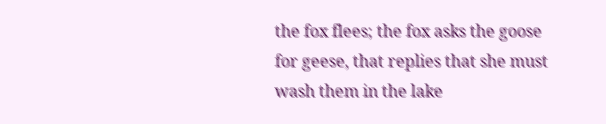the fox flees; the fox asks the goose for geese, that replies that she must wash them in the lake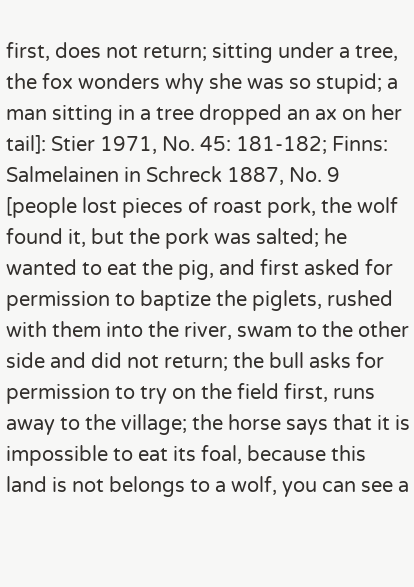first, does not return; sitting under a tree, the fox wonders why she was so stupid; a man sitting in a tree dropped an ax on her tail]: Stier 1971, No. 45: 181-182; Finns: Salmelainen in Schreck 1887, No. 9 [people lost pieces of roast pork, the wolf found it, but the pork was salted; he wanted to eat the pig, and first asked for permission to baptize the piglets, rushed with them into the river, swam to the other side and did not return; the bull asks for permission to try on the field first, runs away to the village; the horse says that it is impossible to eat its foal, because this land is not belongs to a wolf, you can see a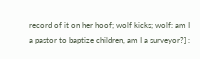record of it on her hoof; wolf kicks; wolf: am I a pastor to baptize children, am I a surveyor?] :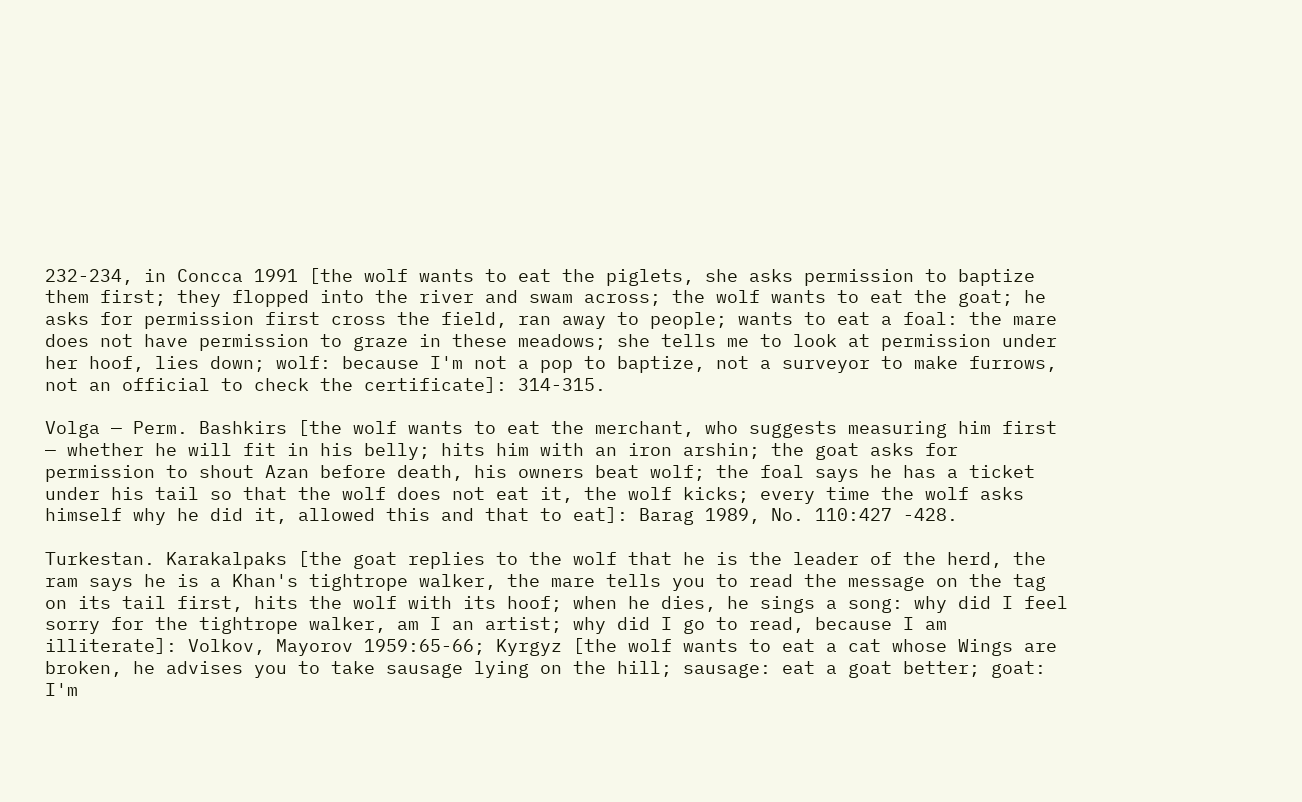232-234, in Concca 1991 [the wolf wants to eat the piglets, she asks permission to baptize them first; they flopped into the river and swam across; the wolf wants to eat the goat; he asks for permission first cross the field, ran away to people; wants to eat a foal: the mare does not have permission to graze in these meadows; she tells me to look at permission under her hoof, lies down; wolf: because I'm not a pop to baptize, not a surveyor to make furrows, not an official to check the certificate]: 314-315.

Volga — Perm. Bashkirs [the wolf wants to eat the merchant, who suggests measuring him first — whether he will fit in his belly; hits him with an iron arshin; the goat asks for permission to shout Azan before death, his owners beat wolf; the foal says he has a ticket under his tail so that the wolf does not eat it, the wolf kicks; every time the wolf asks himself why he did it, allowed this and that to eat]: Barag 1989, No. 110:427 -428.

Turkestan. Karakalpaks [the goat replies to the wolf that he is the leader of the herd, the ram says he is a Khan's tightrope walker, the mare tells you to read the message on the tag on its tail first, hits the wolf with its hoof; when he dies, he sings a song: why did I feel sorry for the tightrope walker, am I an artist; why did I go to read, because I am illiterate]: Volkov, Mayorov 1959:65-66; Kyrgyz [the wolf wants to eat a cat whose Wings are broken, he advises you to take sausage lying on the hill; sausage: eat a goat better; goat: I'm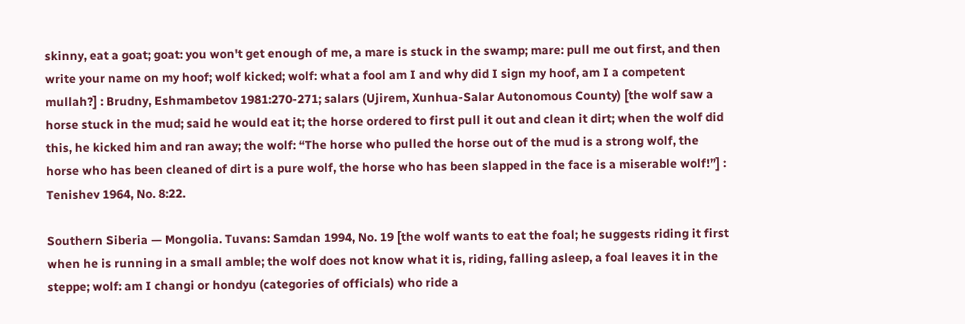skinny, eat a goat; goat: you won't get enough of me, a mare is stuck in the swamp; mare: pull me out first, and then write your name on my hoof; wolf kicked; wolf: what a fool am I and why did I sign my hoof, am I a competent mullah?] : Brudny, Eshmambetov 1981:270-271; salars (Ujirem, Xunhua-Salar Autonomous County) [the wolf saw a horse stuck in the mud; said he would eat it; the horse ordered to first pull it out and clean it dirt; when the wolf did this, he kicked him and ran away; the wolf: “The horse who pulled the horse out of the mud is a strong wolf, the horse who has been cleaned of dirt is a pure wolf, the horse who has been slapped in the face is a miserable wolf!”] : Tenishev 1964, No. 8:22.

Southern Siberia — Mongolia. Tuvans: Samdan 1994, No. 19 [the wolf wants to eat the foal; he suggests riding it first when he is running in a small amble; the wolf does not know what it is, riding, falling asleep, a foal leaves it in the steppe; wolf: am I changi or hondyu (categories of officials) who ride a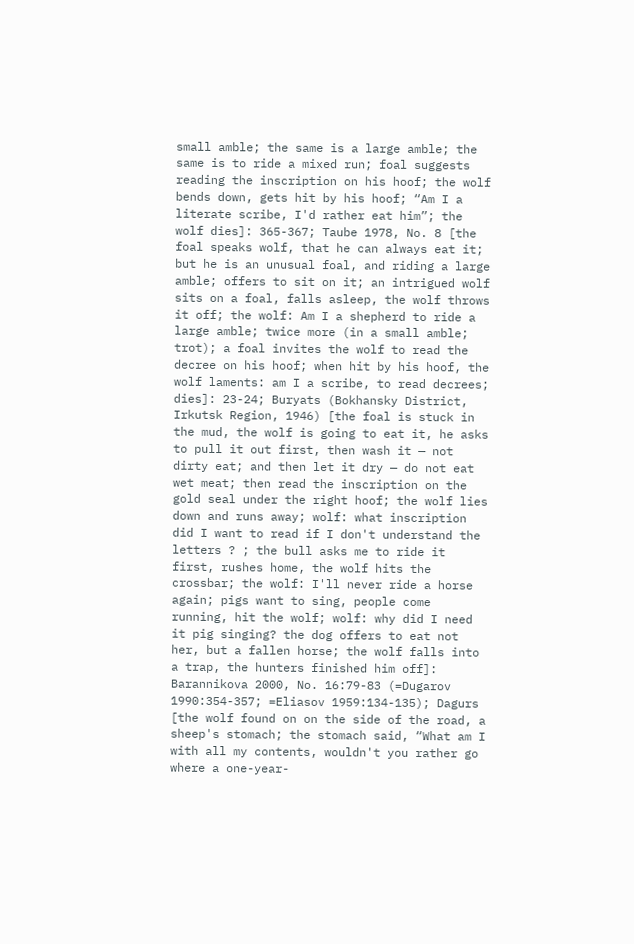small amble; the same is a large amble; the same is to ride a mixed run; foal suggests reading the inscription on his hoof; the wolf bends down, gets hit by his hoof; “Am I a literate scribe, I'd rather eat him”; the wolf dies]: 365-367; Taube 1978, No. 8 [the foal speaks wolf, that he can always eat it; but he is an unusual foal, and riding a large amble; offers to sit on it; an intrigued wolf sits on a foal, falls asleep, the wolf throws it off; the wolf: Am I a shepherd to ride a large amble; twice more (in a small amble; trot); a foal invites the wolf to read the decree on his hoof; when hit by his hoof, the wolf laments: am I a scribe, to read decrees; dies]: 23-24; Buryats (Bokhansky District, Irkutsk Region, 1946) [the foal is stuck in the mud, the wolf is going to eat it, he asks to pull it out first, then wash it — not dirty eat; and then let it dry — do not eat wet meat; then read the inscription on the gold seal under the right hoof; the wolf lies down and runs away; wolf: what inscription did I want to read if I don't understand the letters ? ; the bull asks me to ride it first, rushes home, the wolf hits the crossbar; the wolf: I'll never ride a horse again; pigs want to sing, people come running, hit the wolf; wolf: why did I need it pig singing? the dog offers to eat not her, but a fallen horse; the wolf falls into a trap, the hunters finished him off]: Barannikova 2000, No. 16:79-83 (=Dugarov 1990:354-357; =Eliasov 1959:134-135); Dagurs [the wolf found on on the side of the road, a sheep's stomach; the stomach said, “What am I with all my contents, wouldn't you rather go where a one-year-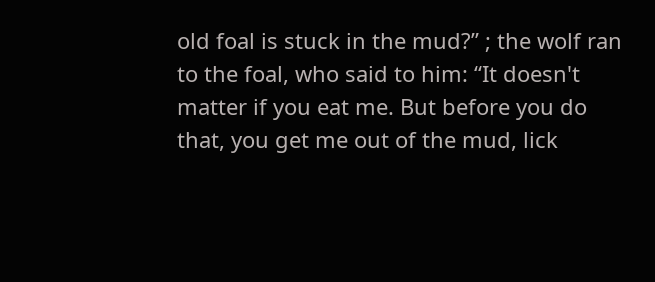old foal is stuck in the mud?” ; the wolf ran to the foal, who said to him: “It doesn't matter if you eat me. But before you do that, you get me out of the mud, lick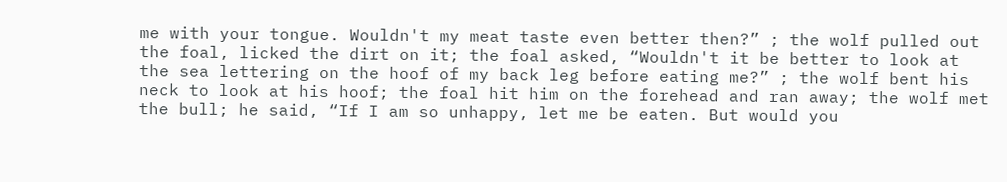me with your tongue. Wouldn't my meat taste even better then?” ; the wolf pulled out the foal, licked the dirt on it; the foal asked, “Wouldn't it be better to look at the sea lettering on the hoof of my back leg before eating me?” ; the wolf bent his neck to look at his hoof; the foal hit him on the forehead and ran away; the wolf met the bull; he said, “If I am so unhappy, let me be eaten. But would you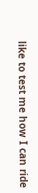like to test me how I can ride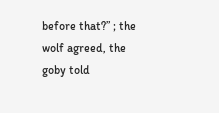before that?” ; the wolf agreed, the goby told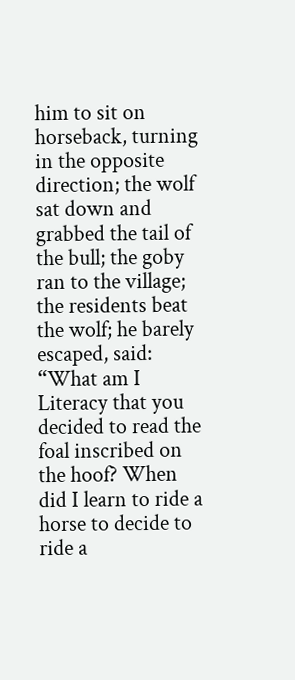him to sit on horseback, turning in the opposite direction; the wolf sat down and grabbed the tail of the bull; the goby ran to the village; the residents beat the wolf; he barely escaped, said: “What am I Literacy that you decided to read the foal inscribed on the hoof? When did I learn to ride a horse to decide to ride a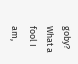goby? What a fool I am,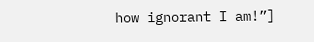how ignorant I am!”]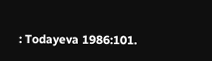: Todayeva 1986:101.